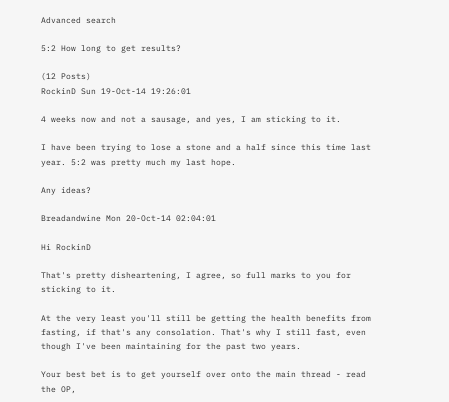Advanced search

5:2 How long to get results?

(12 Posts)
RockinD Sun 19-Oct-14 19:26:01

4 weeks now and not a sausage, and yes, I am sticking to it.

I have been trying to lose a stone and a half since this time last year. 5:2 was pretty much my last hope.

Any ideas?

Breadandwine Mon 20-Oct-14 02:04:01

Hi RockinD

That's pretty disheartening, I agree, so full marks to you for sticking to it.

At the very least you'll still be getting the health benefits from fasting, if that's any consolation. That's why I still fast, even though I've been maintaining for the past two years.

Your best bet is to get yourself over onto the main thread - read the OP,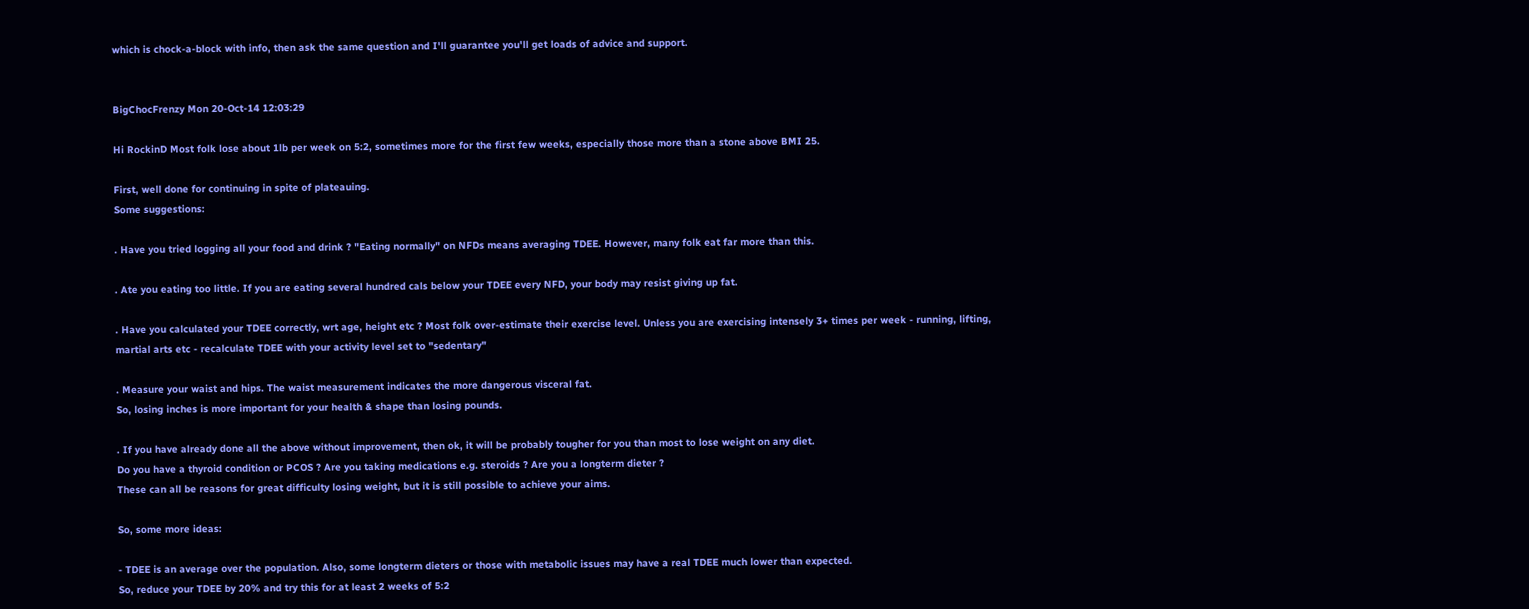which is chock-a-block with info, then ask the same question and I'll guarantee you'll get loads of advice and support.


BigChocFrenzy Mon 20-Oct-14 12:03:29

Hi RockinD Most folk lose about 1lb per week on 5:2, sometimes more for the first few weeks, especially those more than a stone above BMI 25.

First, well done for continuing in spite of plateauing.
Some suggestions:

. Have you tried logging all your food and drink ? "Eating normally" on NFDs means averaging TDEE. However, many folk eat far more than this.

. Ate you eating too little. If you are eating several hundred cals below your TDEE every NFD, your body may resist giving up fat.

. Have you calculated your TDEE correctly, wrt age, height etc ? Most folk over-estimate their exercise level. Unless you are exercising intensely 3+ times per week - running, lifting, martial arts etc - recalculate TDEE with your activity level set to "sedentary"

. Measure your waist and hips. The waist measurement indicates the more dangerous visceral fat.
So, losing inches is more important for your health & shape than losing pounds.

. If you have already done all the above without improvement, then ok, it will be probably tougher for you than most to lose weight on any diet.
Do you have a thyroid condition or PCOS ? Are you taking medications e.g. steroids ? Are you a longterm dieter ?
These can all be reasons for great difficulty losing weight, but it is still possible to achieve your aims.

So, some more ideas:

- TDEE is an average over the population. Also, some longterm dieters or those with metabolic issues may have a real TDEE much lower than expected.
So, reduce your TDEE by 20% and try this for at least 2 weeks of 5:2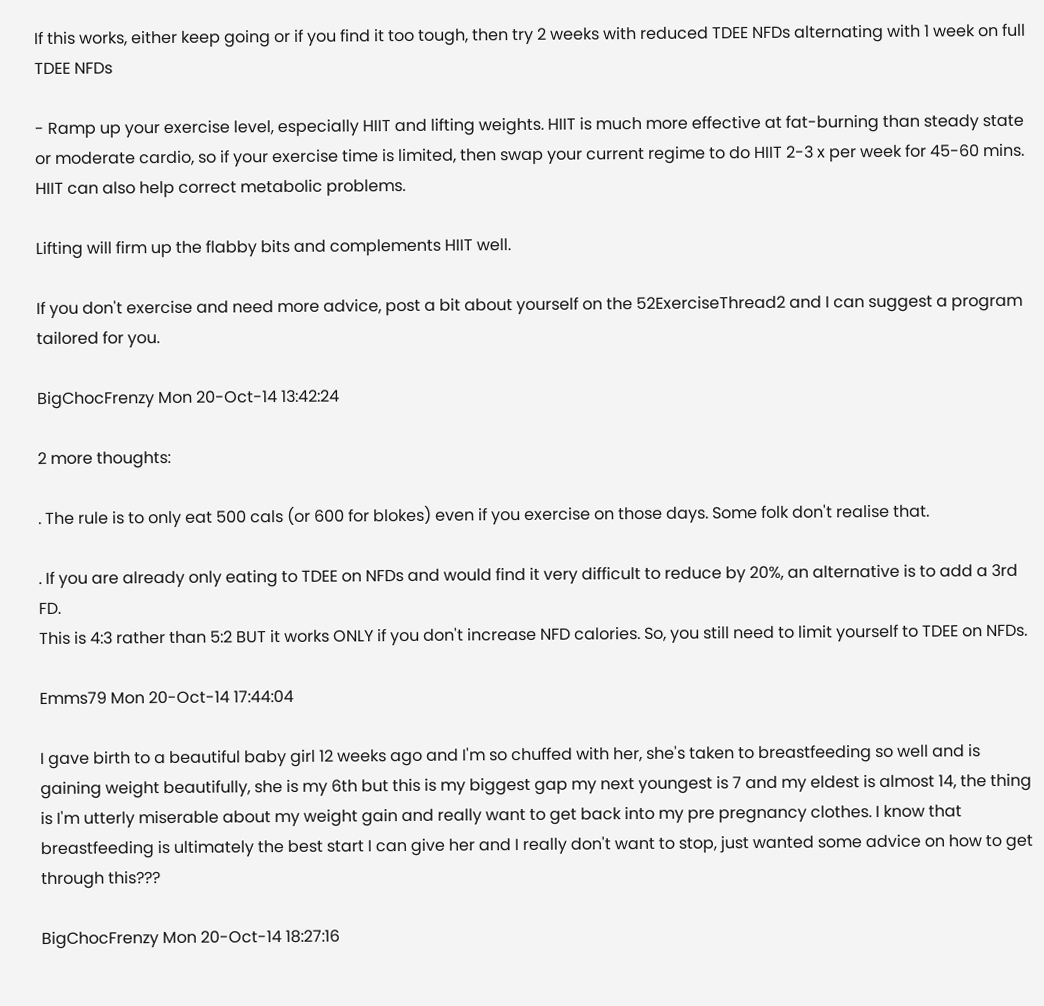If this works, either keep going or if you find it too tough, then try 2 weeks with reduced TDEE NFDs alternating with 1 week on full TDEE NFDs

- Ramp up your exercise level, especially HIIT and lifting weights. HIIT is much more effective at fat-burning than steady state or moderate cardio, so if your exercise time is limited, then swap your current regime to do HIIT 2-3 x per week for 45-60 mins.
HIIT can also help correct metabolic problems.

Lifting will firm up the flabby bits and complements HIIT well.

If you don't exercise and need more advice, post a bit about yourself on the 52ExerciseThread2 and I can suggest a program tailored for you.

BigChocFrenzy Mon 20-Oct-14 13:42:24

2 more thoughts:

. The rule is to only eat 500 cals (or 600 for blokes) even if you exercise on those days. Some folk don't realise that.

. If you are already only eating to TDEE on NFDs and would find it very difficult to reduce by 20%, an alternative is to add a 3rd FD.
This is 4:3 rather than 5:2 BUT it works ONLY if you don't increase NFD calories. So, you still need to limit yourself to TDEE on NFDs.

Emms79 Mon 20-Oct-14 17:44:04

I gave birth to a beautiful baby girl 12 weeks ago and I'm so chuffed with her, she's taken to breastfeeding so well and is gaining weight beautifully, she is my 6th but this is my biggest gap my next youngest is 7 and my eldest is almost 14, the thing is I'm utterly miserable about my weight gain and really want to get back into my pre pregnancy clothes. I know that breastfeeding is ultimately the best start I can give her and I really don't want to stop, just wanted some advice on how to get through this???

BigChocFrenzy Mon 20-Oct-14 18:27:16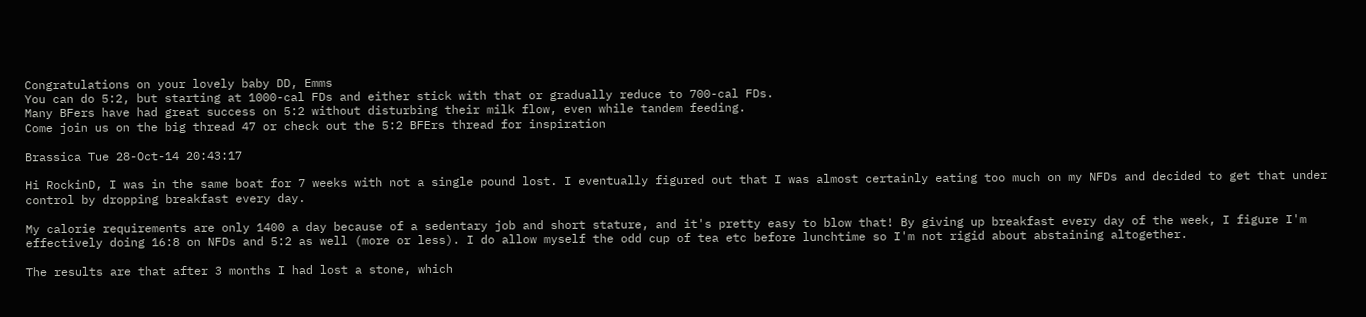Congratulations on your lovely baby DD, Emms
You can do 5:2, but starting at 1000-cal FDs and either stick with that or gradually reduce to 700-cal FDs.
Many BFers have had great success on 5:2 without disturbing their milk flow, even while tandem feeding.
Come join us on the big thread 47 or check out the 5:2 BFErs thread for inspiration

Brassica Tue 28-Oct-14 20:43:17

Hi RockinD, I was in the same boat for 7 weeks with not a single pound lost. I eventually figured out that I was almost certainly eating too much on my NFDs and decided to get that under control by dropping breakfast every day.

My calorie requirements are only 1400 a day because of a sedentary job and short stature, and it's pretty easy to blow that! By giving up breakfast every day of the week, I figure I'm effectively doing 16:8 on NFDs and 5:2 as well (more or less). I do allow myself the odd cup of tea etc before lunchtime so I'm not rigid about abstaining altogether.

The results are that after 3 months I had lost a stone, which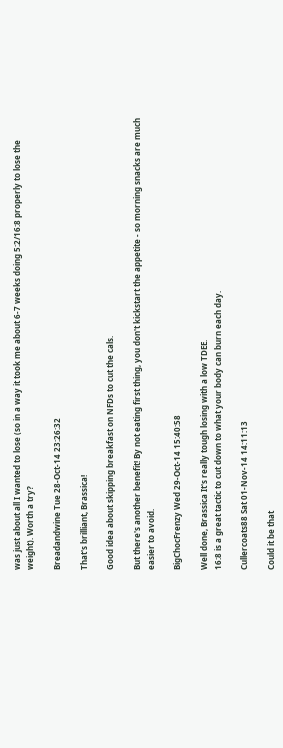was just about all I wanted to lose (so in a way it took me about 6-7 weeks doing 5:2/16:8 properly to lose the weight). Worth a try?

Breadandwine Tue 28-Oct-14 23:26:32

That's brilliant, Brassica!

Good idea about skipping breakfast on NFDs to cut the cals.

But there's another benefit! By not eating first thing, you don't kickstart the appetite - so morning snacks are much easier to avoid.

BigChocFrenzy Wed 29-Oct-14 15:40:58

Well done, Brassica It's really tough losing with a low TDEE.
16:8 is a great tactic to cut down to what your body can burn each day.

Cullercoats88 Sat 01-Nov-14 14:11:13

Could it be that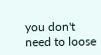you don't need to loose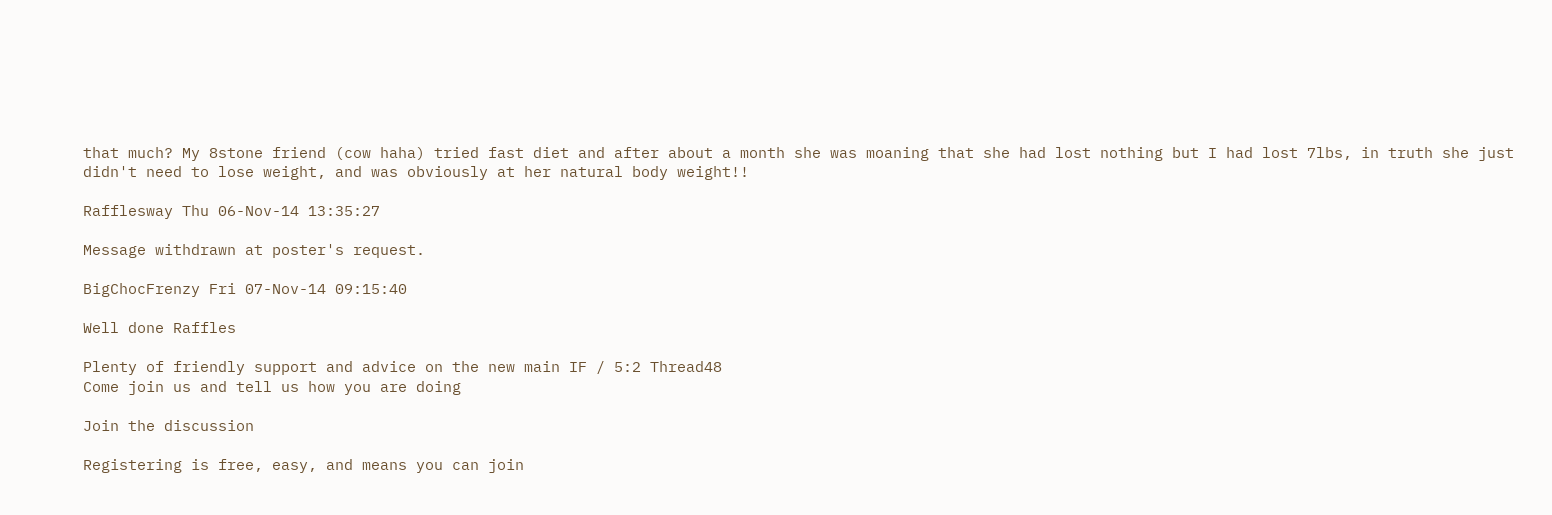that much? My 8stone friend (cow haha) tried fast diet and after about a month she was moaning that she had lost nothing but I had lost 7lbs, in truth she just didn't need to lose weight, and was obviously at her natural body weight!!

Rafflesway Thu 06-Nov-14 13:35:27

Message withdrawn at poster's request.

BigChocFrenzy Fri 07-Nov-14 09:15:40

Well done Raffles

Plenty of friendly support and advice on the new main IF / 5:2 Thread48
Come join us and tell us how you are doing

Join the discussion

Registering is free, easy, and means you can join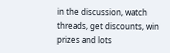in the discussion, watch threads, get discounts, win prizes and lots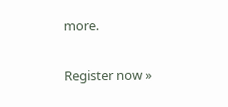more.

Register now »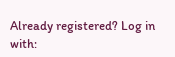Already registered? Log in with: